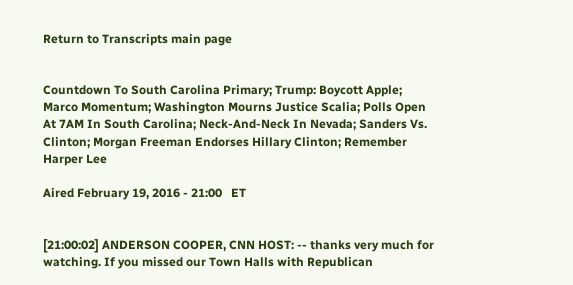Return to Transcripts main page


Countdown To South Carolina Primary; Trump: Boycott Apple; Marco Momentum; Washington Mourns Justice Scalia; Polls Open At 7AM In South Carolina; Neck-And-Neck In Nevada; Sanders Vs. Clinton; Morgan Freeman Endorses Hillary Clinton; Remember Harper Lee

Aired February 19, 2016 - 21:00   ET


[21:00:02] ANDERSON COOPER, CNN HOST: -- thanks very much for watching. If you missed our Town Halls with Republican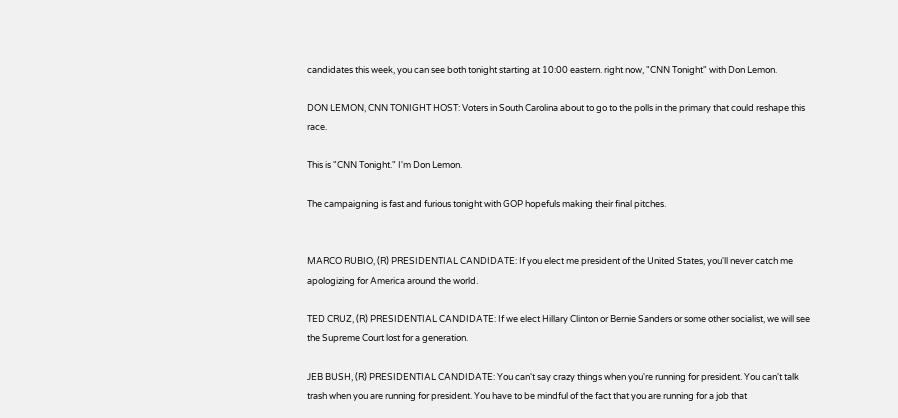candidates this week, you can see both tonight starting at 10:00 eastern. right now, "CNN Tonight" with Don Lemon.

DON LEMON, CNN TONIGHT HOST: Voters in South Carolina about to go to the polls in the primary that could reshape this race.

This is "CNN Tonight." I'm Don Lemon.

The campaigning is fast and furious tonight with GOP hopefuls making their final pitches.


MARCO RUBIO, (R) PRESIDENTIAL CANDIDATE: If you elect me president of the United States, you'll never catch me apologizing for America around the world.

TED CRUZ, (R) PRESIDENTIAL CANDIDATE: If we elect Hillary Clinton or Bernie Sanders or some other socialist, we will see the Supreme Court lost for a generation.

JEB BUSH, (R) PRESIDENTIAL CANDIDATE: You can't say crazy things when you're running for president. You can't talk trash when you are running for president. You have to be mindful of the fact that you are running for a job that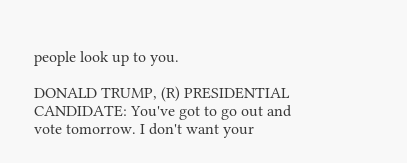people look up to you.

DONALD TRUMP, (R) PRESIDENTIAL CANDIDATE: You've got to go out and vote tomorrow. I don't want your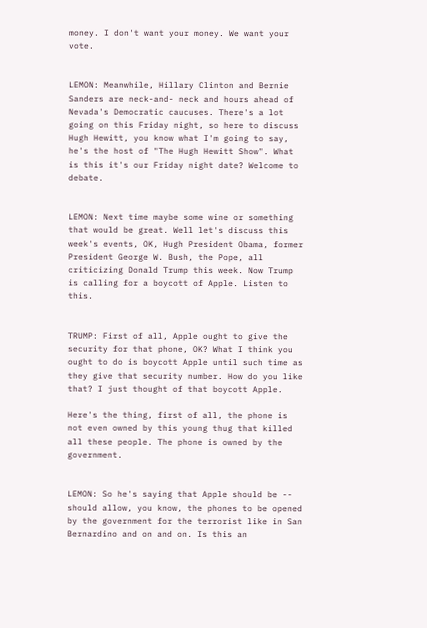money. I don't want your money. We want your vote.


LEMON: Meanwhile, Hillary Clinton and Bernie Sanders are neck-and- neck and hours ahead of Nevada's Democratic caucuses. There's a lot going on this Friday night, so here to discuss Hugh Hewitt, you know what I'm going to say, he's the host of "The Hugh Hewitt Show". What is this it's our Friday night date? Welcome to debate.


LEMON: Next time maybe some wine or something that would be great. Well let's discuss this week's events, OK, Hugh President Obama, former President George W. Bush, the Pope, all criticizing Donald Trump this week. Now Trump is calling for a boycott of Apple. Listen to this.


TRUMP: First of all, Apple ought to give the security for that phone, OK? What I think you ought to do is boycott Apple until such time as they give that security number. How do you like that? I just thought of that boycott Apple.

Here's the thing, first of all, the phone is not even owned by this young thug that killed all these people. The phone is owned by the government.


LEMON: So he's saying that Apple should be -- should allow, you know, the phones to be opened by the government for the terrorist like in San Bernardino and on and on. Is this an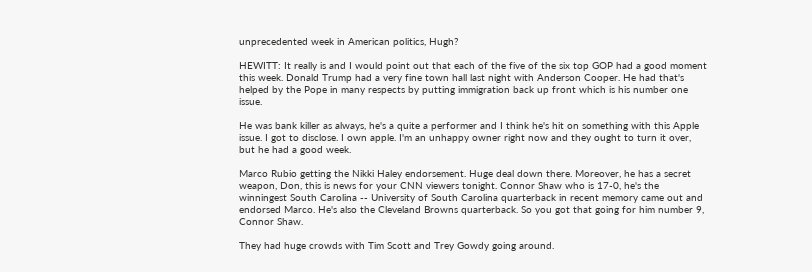unprecedented week in American politics, Hugh?

HEWITT: It really is and I would point out that each of the five of the six top GOP had a good moment this week. Donald Trump had a very fine town hall last night with Anderson Cooper. He had that's helped by the Pope in many respects by putting immigration back up front which is his number one issue.

He was bank killer as always, he's a quite a performer and I think he's hit on something with this Apple issue. I got to disclose. I own apple. I'm an unhappy owner right now and they ought to turn it over, but he had a good week.

Marco Rubio getting the Nikki Haley endorsement. Huge deal down there. Moreover, he has a secret weapon, Don, this is news for your CNN viewers tonight. Connor Shaw who is 17-0, he's the winningest South Carolina -- University of South Carolina quarterback in recent memory came out and endorsed Marco. He's also the Cleveland Browns quarterback. So you got that going for him number 9, Connor Shaw.

They had huge crowds with Tim Scott and Trey Gowdy going around.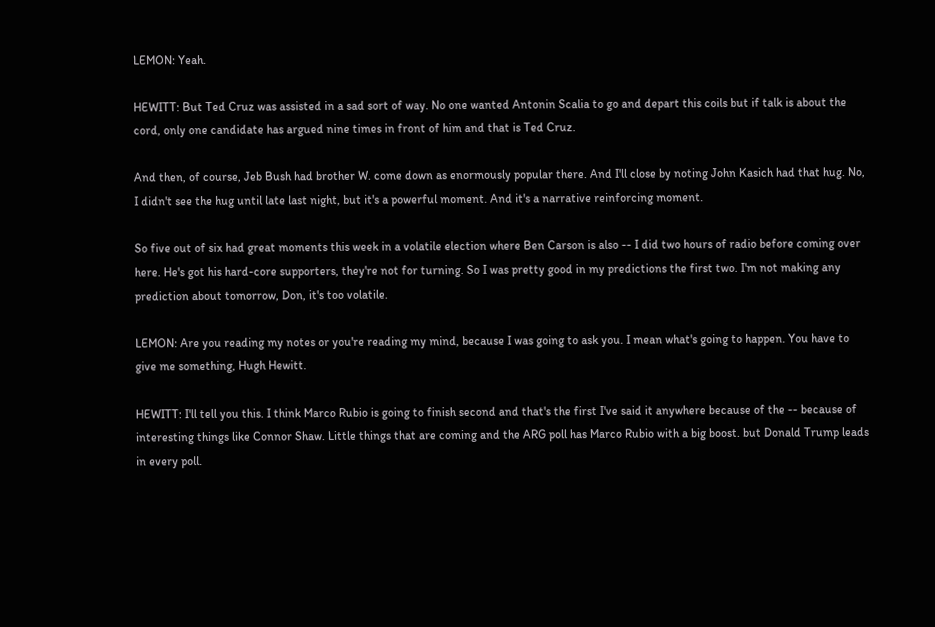LEMON: Yeah.

HEWITT: But Ted Cruz was assisted in a sad sort of way. No one wanted Antonin Scalia to go and depart this coils but if talk is about the cord, only one candidate has argued nine times in front of him and that is Ted Cruz.

And then, of course, Jeb Bush had brother W. come down as enormously popular there. And I'll close by noting John Kasich had that hug. No, I didn't see the hug until late last night, but it's a powerful moment. And it's a narrative reinforcing moment.

So five out of six had great moments this week in a volatile election where Ben Carson is also -- I did two hours of radio before coming over here. He's got his hard-core supporters, they're not for turning. So I was pretty good in my predictions the first two. I'm not making any prediction about tomorrow, Don, it's too volatile.

LEMON: Are you reading my notes or you're reading my mind, because I was going to ask you. I mean what's going to happen. You have to give me something, Hugh Hewitt.

HEWITT: I'll tell you this. I think Marco Rubio is going to finish second and that's the first I've said it anywhere because of the -- because of interesting things like Connor Shaw. Little things that are coming and the ARG poll has Marco Rubio with a big boost. but Donald Trump leads in every poll.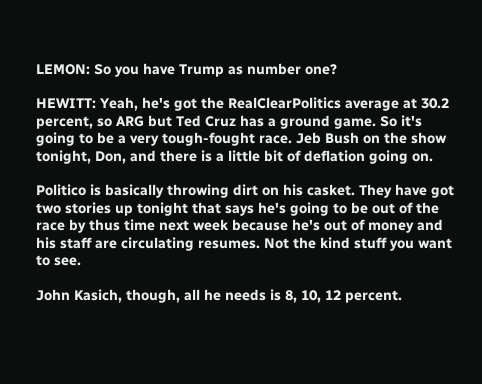LEMON: So you have Trump as number one?

HEWITT: Yeah, he's got the RealClearPolitics average at 30.2 percent, so ARG but Ted Cruz has a ground game. So it's going to be a very tough-fought race. Jeb Bush on the show tonight, Don, and there is a little bit of deflation going on.

Politico is basically throwing dirt on his casket. They have got two stories up tonight that says he's going to be out of the race by thus time next week because he's out of money and his staff are circulating resumes. Not the kind stuff you want to see.

John Kasich, though, all he needs is 8, 10, 12 percent.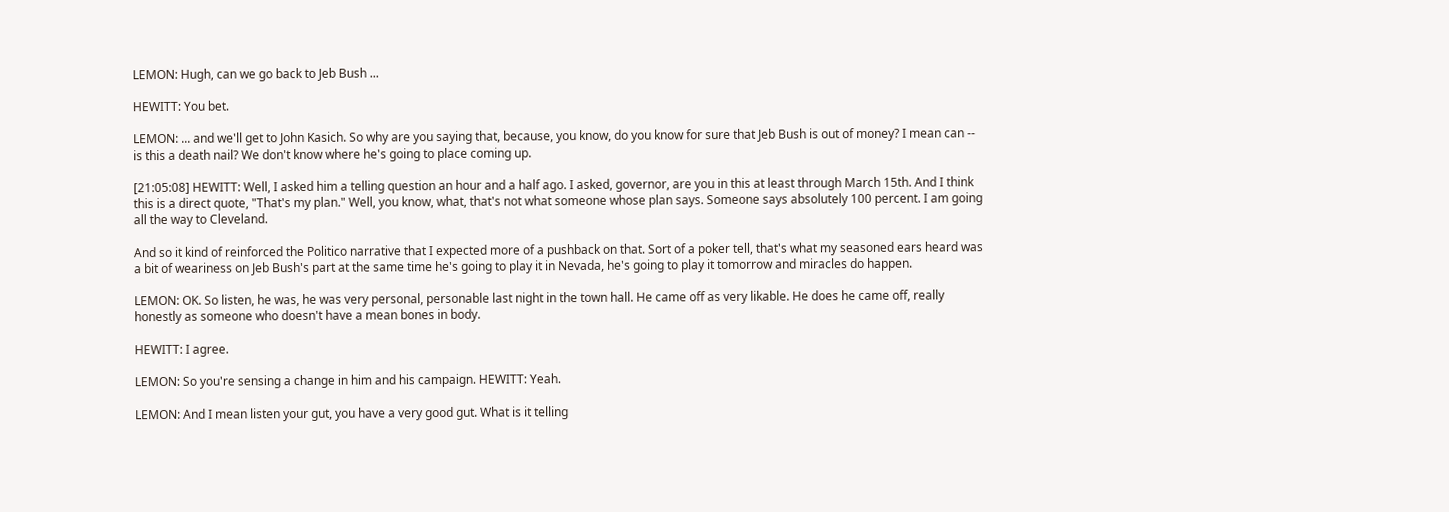LEMON: Hugh, can we go back to Jeb Bush ...

HEWITT: You bet.

LEMON: ... and we'll get to John Kasich. So why are you saying that, because, you know, do you know for sure that Jeb Bush is out of money? I mean can -- is this a death nail? We don't know where he's going to place coming up.

[21:05:08] HEWITT: Well, I asked him a telling question an hour and a half ago. I asked, governor, are you in this at least through March 15th. And I think this is a direct quote, "That's my plan." Well, you know, what, that's not what someone whose plan says. Someone says absolutely 100 percent. I am going all the way to Cleveland.

And so it kind of reinforced the Politico narrative that I expected more of a pushback on that. Sort of a poker tell, that's what my seasoned ears heard was a bit of weariness on Jeb Bush's part at the same time he's going to play it in Nevada, he's going to play it tomorrow and miracles do happen.

LEMON: OK. So listen, he was, he was very personal, personable last night in the town hall. He came off as very likable. He does he came off, really honestly as someone who doesn't have a mean bones in body.

HEWITT: I agree.

LEMON: So you're sensing a change in him and his campaign. HEWITT: Yeah.

LEMON: And I mean listen your gut, you have a very good gut. What is it telling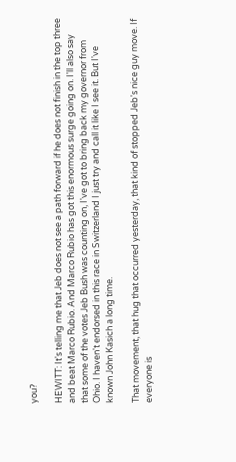you?

HEWITT: It's telling me that Jeb does not see a path forward if he does not finish in the top three and beat Marco Rubio. And Marco Rubio has got this enormous surge going on. I'll also say that some of the votes Jeb Bush was counting on, I've got to bring back my governor from Ohio. I haven't endorsed in this race in Switzerland I just try and call it like I see it. But I've known John Kasich a long time.

That movement, that hug that occurred yesterday, that kind of stopped Jeb's nice guy move. If everyone is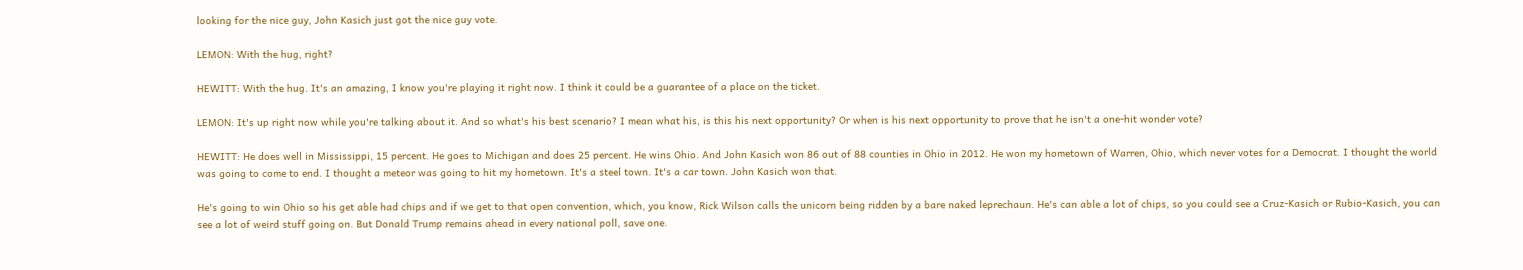looking for the nice guy, John Kasich just got the nice guy vote.

LEMON: With the hug, right?

HEWITT: With the hug. It's an amazing, I know you're playing it right now. I think it could be a guarantee of a place on the ticket.

LEMON: It's up right now while you're talking about it. And so what's his best scenario? I mean what his, is this his next opportunity? Or when is his next opportunity to prove that he isn't a one-hit wonder vote?

HEWITT: He does well in Mississippi, 15 percent. He goes to Michigan and does 25 percent. He wins Ohio. And John Kasich won 86 out of 88 counties in Ohio in 2012. He won my hometown of Warren, Ohio, which never votes for a Democrat. I thought the world was going to come to end. I thought a meteor was going to hit my hometown. It's a steel town. It's a car town. John Kasich won that.

He's going to win Ohio so his get able had chips and if we get to that open convention, which, you know, Rick Wilson calls the unicorn being ridden by a bare naked leprechaun. He's can able a lot of chips, so you could see a Cruz-Kasich or Rubio-Kasich, you can see a lot of weird stuff going on. But Donald Trump remains ahead in every national poll, save one.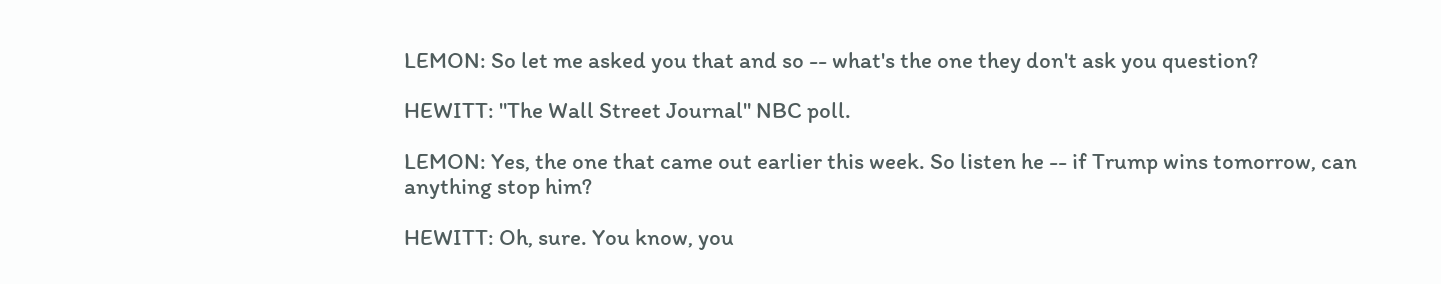LEMON: So let me asked you that and so -- what's the one they don't ask you question?

HEWITT: "The Wall Street Journal" NBC poll.

LEMON: Yes, the one that came out earlier this week. So listen he -- if Trump wins tomorrow, can anything stop him?

HEWITT: Oh, sure. You know, you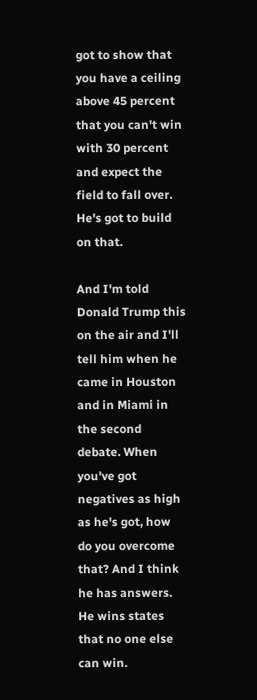got to show that you have a ceiling above 45 percent that you can't win with 30 percent and expect the field to fall over. He's got to build on that.

And I'm told Donald Trump this on the air and I'll tell him when he came in Houston and in Miami in the second debate. When you've got negatives as high as he's got, how do you overcome that? And I think he has answers. He wins states that no one else can win.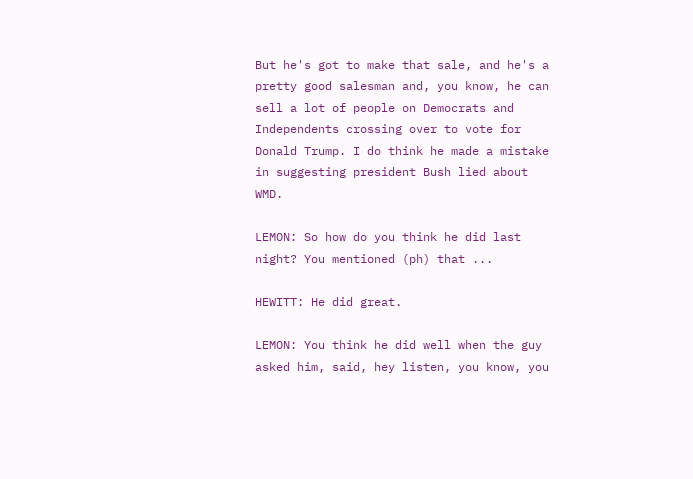But he's got to make that sale, and he's a pretty good salesman and, you know, he can sell a lot of people on Democrats and Independents crossing over to vote for Donald Trump. I do think he made a mistake in suggesting president Bush lied about WMD.

LEMON: So how do you think he did last night? You mentioned (ph) that ...

HEWITT: He did great.

LEMON: You think he did well when the guy asked him, said, hey listen, you know, you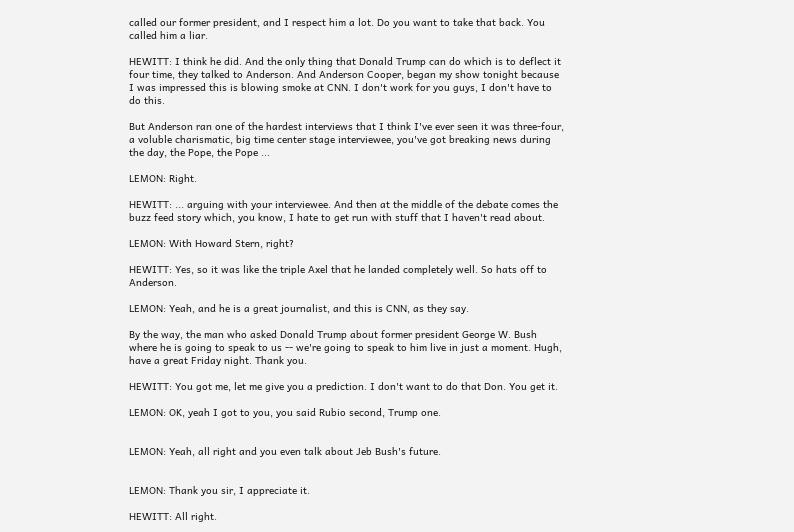called our former president, and I respect him a lot. Do you want to take that back. You called him a liar.

HEWITT: I think he did. And the only thing that Donald Trump can do which is to deflect it four time, they talked to Anderson. And Anderson Cooper, began my show tonight because I was impressed this is blowing smoke at CNN. I don't work for you guys, I don't have to do this.

But Anderson ran one of the hardest interviews that I think I've ever seen it was three-four, a voluble charismatic, big time center stage interviewee, you've got breaking news during the day, the Pope, the Pope ...

LEMON: Right.

HEWITT: ... arguing with your interviewee. And then at the middle of the debate comes the buzz feed story which, you know, I hate to get run with stuff that I haven't read about.

LEMON: With Howard Stern, right?

HEWITT: Yes, so it was like the triple Axel that he landed completely well. So hats off to Anderson.

LEMON: Yeah, and he is a great journalist, and this is CNN, as they say.

By the way, the man who asked Donald Trump about former president George W. Bush where he is going to speak to us -- we're going to speak to him live in just a moment. Hugh, have a great Friday night. Thank you.

HEWITT: You got me, let me give you a prediction. I don't want to do that Don. You get it.

LEMON: OK, yeah I got to you, you said Rubio second, Trump one.


LEMON: Yeah, all right and you even talk about Jeb Bush's future.


LEMON: Thank you sir, I appreciate it.

HEWITT: All right.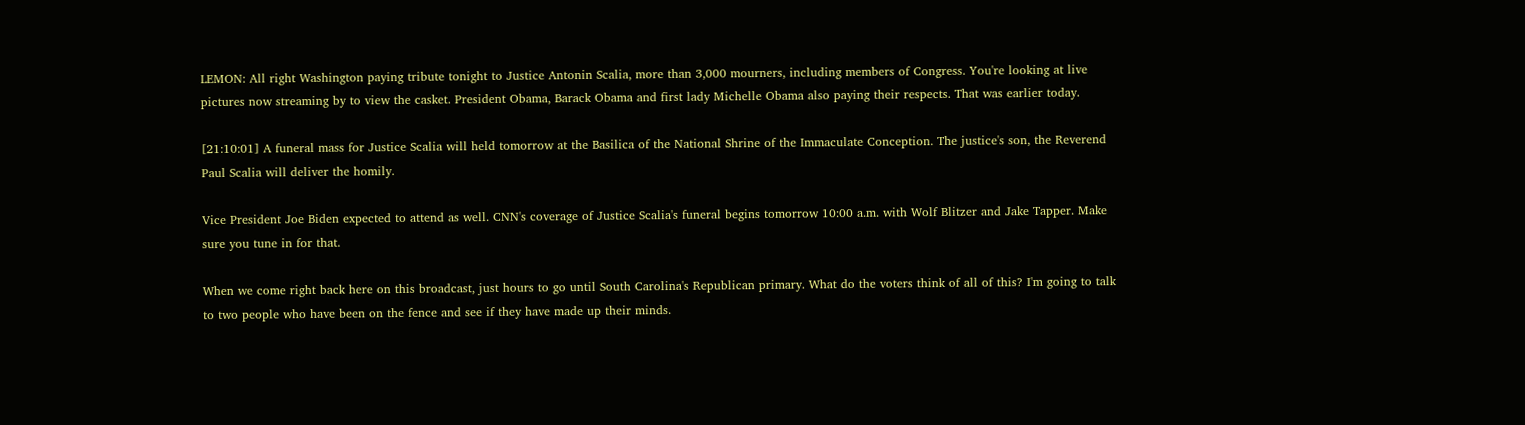LEMON: All right Washington paying tribute tonight to Justice Antonin Scalia, more than 3,000 mourners, including members of Congress. You're looking at live pictures now streaming by to view the casket. President Obama, Barack Obama and first lady Michelle Obama also paying their respects. That was earlier today.

[21:10:01] A funeral mass for Justice Scalia will held tomorrow at the Basilica of the National Shrine of the Immaculate Conception. The justice's son, the Reverend Paul Scalia will deliver the homily.

Vice President Joe Biden expected to attend as well. CNN's coverage of Justice Scalia's funeral begins tomorrow 10:00 a.m. with Wolf Blitzer and Jake Tapper. Make sure you tune in for that.

When we come right back here on this broadcast, just hours to go until South Carolina's Republican primary. What do the voters think of all of this? I'm going to talk to two people who have been on the fence and see if they have made up their minds.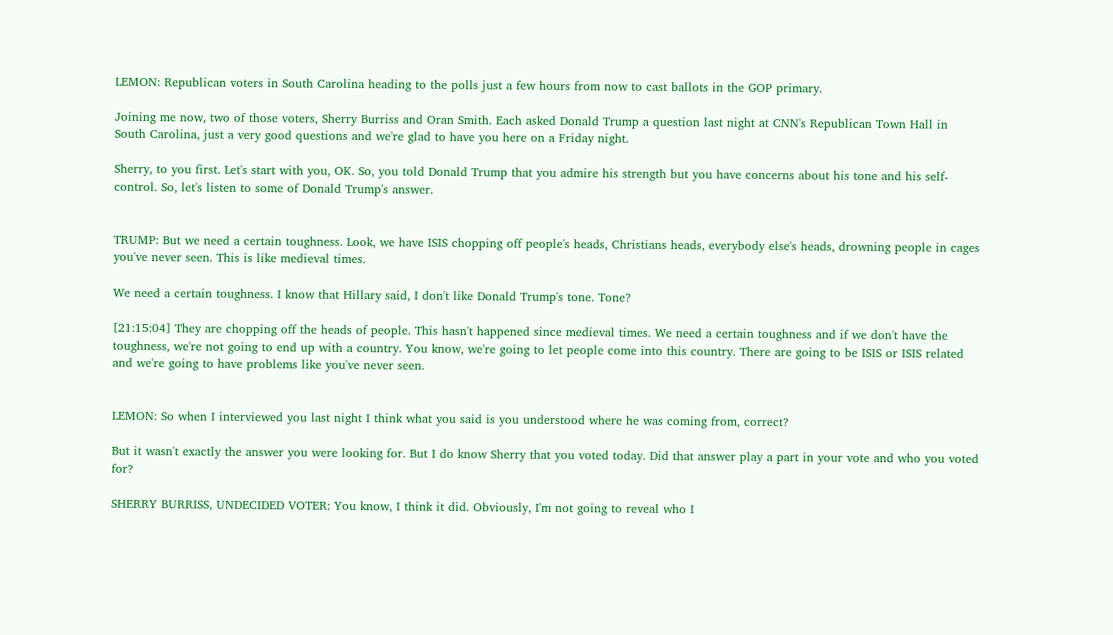LEMON: Republican voters in South Carolina heading to the polls just a few hours from now to cast ballots in the GOP primary.

Joining me now, two of those voters, Sherry Burriss and Oran Smith. Each asked Donald Trump a question last night at CNN's Republican Town Hall in South Carolina, just a very good questions and we're glad to have you here on a Friday night.

Sherry, to you first. Let's start with you, OK. So, you told Donald Trump that you admire his strength but you have concerns about his tone and his self-control. So, let's listen to some of Donald Trump's answer.


TRUMP: But we need a certain toughness. Look, we have ISIS chopping off people's heads, Christians heads, everybody else's heads, drowning people in cages you've never seen. This is like medieval times.

We need a certain toughness. I know that Hillary said, I don't like Donald Trump's tone. Tone?

[21:15:04] They are chopping off the heads of people. This hasn't happened since medieval times. We need a certain toughness and if we don't have the toughness, we're not going to end up with a country. You know, we're going to let people come into this country. There are going to be ISIS or ISIS related and we're going to have problems like you've never seen.


LEMON: So when I interviewed you last night I think what you said is you understood where he was coming from, correct?

But it wasn't exactly the answer you were looking for. But I do know Sherry that you voted today. Did that answer play a part in your vote and who you voted for?

SHERRY BURRISS, UNDECIDED VOTER: You know, I think it did. Obviously, I'm not going to reveal who I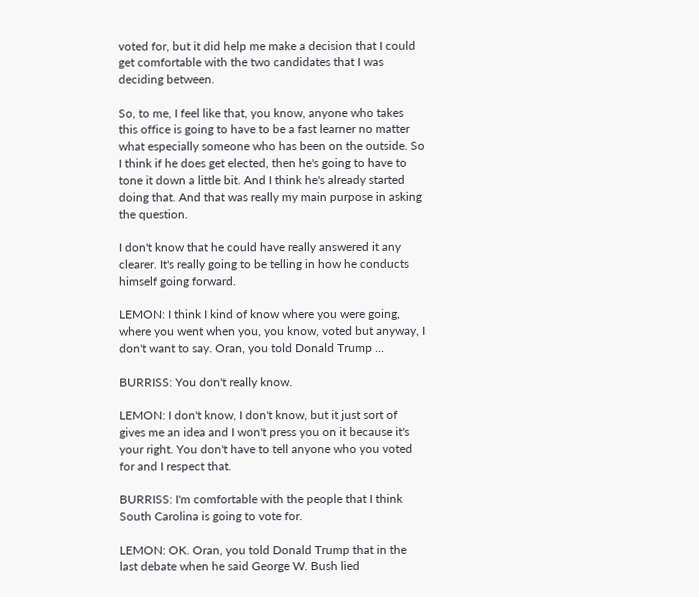voted for, but it did help me make a decision that I could get comfortable with the two candidates that I was deciding between.

So, to me, I feel like that, you know, anyone who takes this office is going to have to be a fast learner no matter what especially someone who has been on the outside. So I think if he does get elected, then he's going to have to tone it down a little bit. And I think he's already started doing that. And that was really my main purpose in asking the question.

I don't know that he could have really answered it any clearer. It's really going to be telling in how he conducts himself going forward.

LEMON: I think I kind of know where you were going, where you went when you, you know, voted but anyway, I don't want to say. Oran, you told Donald Trump ...

BURRISS: You don't really know.

LEMON: I don't know, I don't know, but it just sort of gives me an idea and I won't press you on it because it's your right. You don't have to tell anyone who you voted for and I respect that.

BURRISS: I'm comfortable with the people that I think South Carolina is going to vote for.

LEMON: OK. Oran, you told Donald Trump that in the last debate when he said George W. Bush lied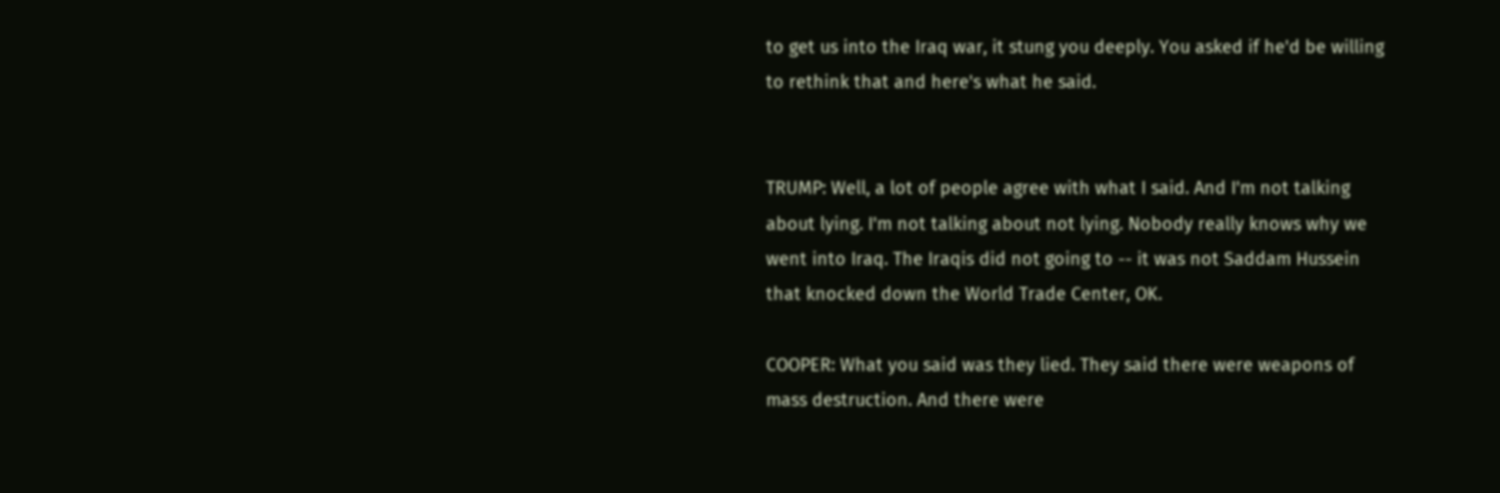to get us into the Iraq war, it stung you deeply. You asked if he'd be willing to rethink that and here's what he said.


TRUMP: Well, a lot of people agree with what I said. And I'm not talking about lying. I'm not talking about not lying. Nobody really knows why we went into Iraq. The Iraqis did not going to -- it was not Saddam Hussein that knocked down the World Trade Center, OK.

COOPER: What you said was they lied. They said there were weapons of mass destruction. And there were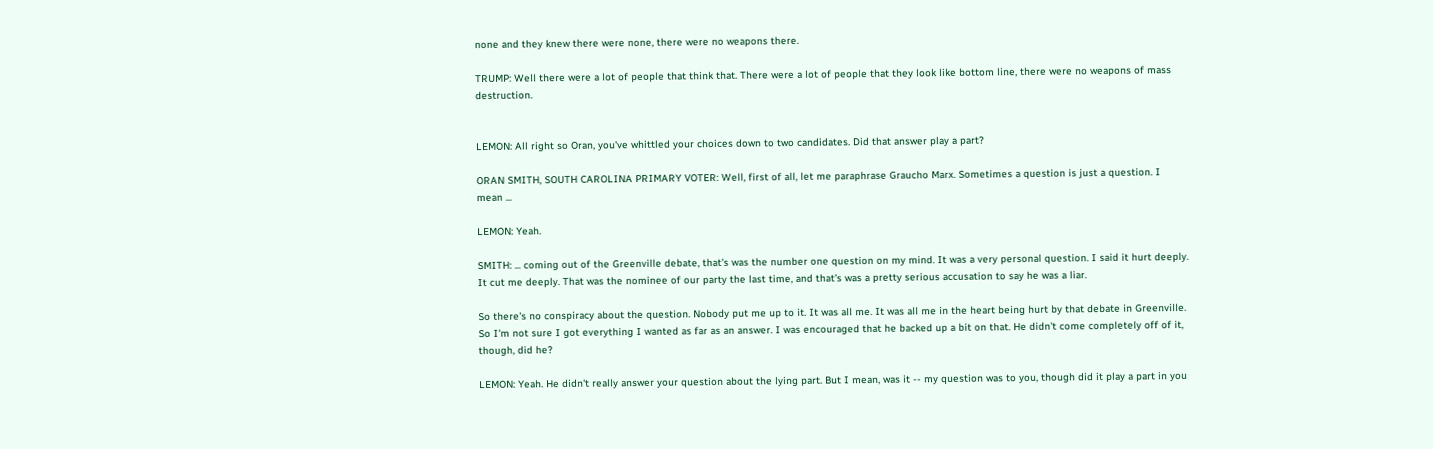none and they knew there were none, there were no weapons there.

TRUMP: Well there were a lot of people that think that. There were a lot of people that they look like bottom line, there were no weapons of mass destruction.


LEMON: All right so Oran, you've whittled your choices down to two candidates. Did that answer play a part?

ORAN SMITH, SOUTH CAROLINA PRIMARY VOTER: Well, first of all, let me paraphrase Graucho Marx. Sometimes a question is just a question. I mean ...

LEMON: Yeah.

SMITH: ... coming out of the Greenville debate, that's was the number one question on my mind. It was a very personal question. I said it hurt deeply. It cut me deeply. That was the nominee of our party the last time, and that's was a pretty serious accusation to say he was a liar.

So there's no conspiracy about the question. Nobody put me up to it. It was all me. It was all me in the heart being hurt by that debate in Greenville. So I'm not sure I got everything I wanted as far as an answer. I was encouraged that he backed up a bit on that. He didn't come completely off of it, though, did he?

LEMON: Yeah. He didn't really answer your question about the lying part. But I mean, was it -- my question was to you, though did it play a part in you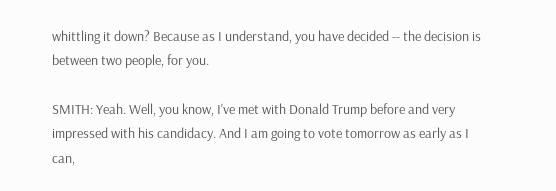whittling it down? Because as I understand, you have decided -- the decision is between two people, for you.

SMITH: Yeah. Well, you know, I've met with Donald Trump before and very impressed with his candidacy. And I am going to vote tomorrow as early as I can,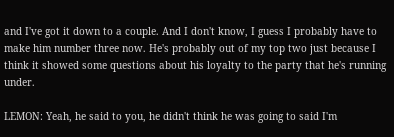and I've got it down to a couple. And I don't know, I guess I probably have to make him number three now. He's probably out of my top two just because I think it showed some questions about his loyalty to the party that he's running under.

LEMON: Yeah, he said to you, he didn't think he was going to said I'm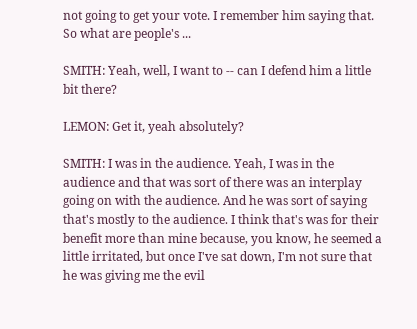not going to get your vote. I remember him saying that. So what are people's ...

SMITH: Yeah, well, I want to -- can I defend him a little bit there?

LEMON: Get it, yeah absolutely?

SMITH: I was in the audience. Yeah, I was in the audience and that was sort of there was an interplay going on with the audience. And he was sort of saying that's mostly to the audience. I think that's was for their benefit more than mine because, you know, he seemed a little irritated, but once I've sat down, I'm not sure that he was giving me the evil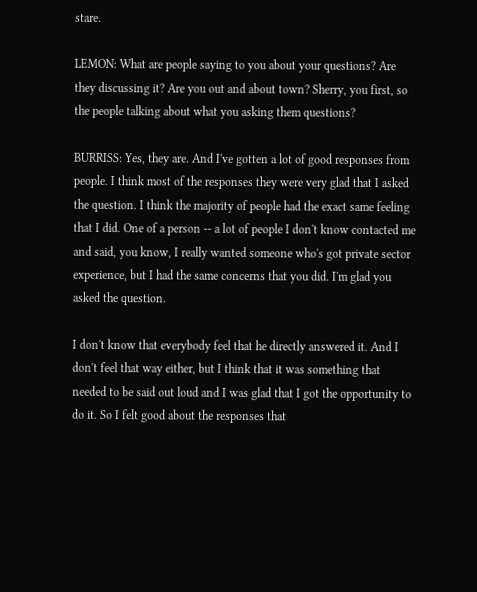stare.

LEMON: What are people saying to you about your questions? Are they discussing it? Are you out and about town? Sherry, you first, so the people talking about what you asking them questions?

BURRISS: Yes, they are. And I've gotten a lot of good responses from people. I think most of the responses they were very glad that I asked the question. I think the majority of people had the exact same feeling that I did. One of a person -- a lot of people I don't know contacted me and said, you know, I really wanted someone who's got private sector experience, but I had the same concerns that you did. I'm glad you asked the question.

I don't know that everybody feel that he directly answered it. And I don't feel that way either, but I think that it was something that needed to be said out loud and I was glad that I got the opportunity to do it. So I felt good about the responses that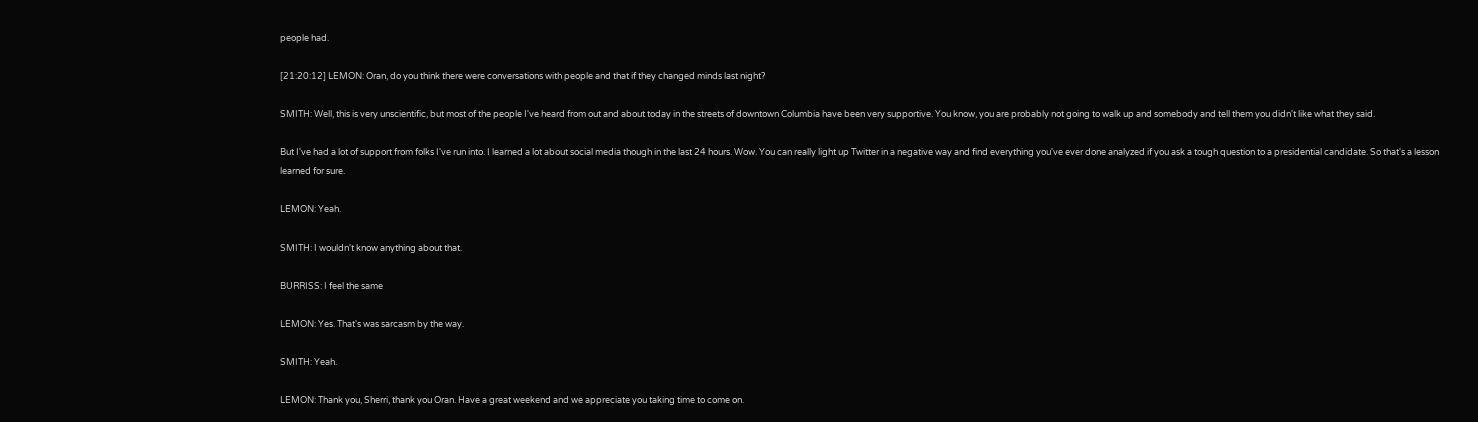people had.

[21:20:12] LEMON: Oran, do you think there were conversations with people and that if they changed minds last night?

SMITH: Well, this is very unscientific, but most of the people I've heard from out and about today in the streets of downtown Columbia have been very supportive. You know, you are probably not going to walk up and somebody and tell them you didn't like what they said.

But I've had a lot of support from folks I've run into. I learned a lot about social media though in the last 24 hours. Wow. You can really light up Twitter in a negative way and find everything you've ever done analyzed if you ask a tough question to a presidential candidate. So that's a lesson learned for sure.

LEMON: Yeah.

SMITH: I wouldn't know anything about that.

BURRISS: I feel the same

LEMON: Yes. That's was sarcasm by the way.

SMITH: Yeah.

LEMON: Thank you, Sherri, thank you Oran. Have a great weekend and we appreciate you taking time to come on.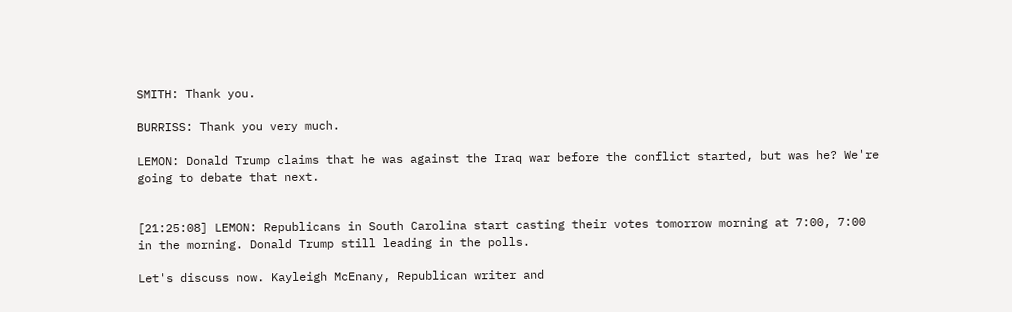SMITH: Thank you.

BURRISS: Thank you very much.

LEMON: Donald Trump claims that he was against the Iraq war before the conflict started, but was he? We're going to debate that next.


[21:25:08] LEMON: Republicans in South Carolina start casting their votes tomorrow morning at 7:00, 7:00 in the morning. Donald Trump still leading in the polls.

Let's discuss now. Kayleigh McEnany, Republican writer and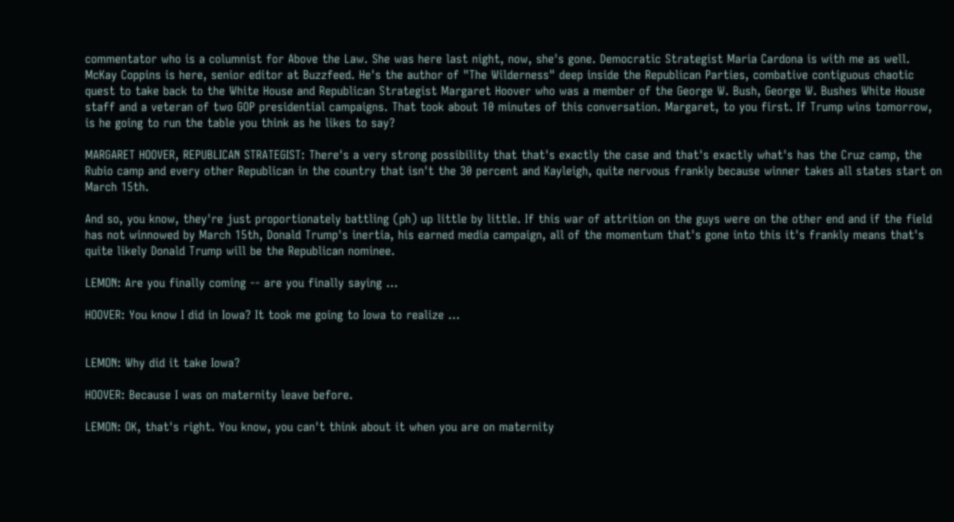commentator who is a columnist for Above the Law. She was here last night, now, she's gone. Democratic Strategist Maria Cardona is with me as well. McKay Coppins is here, senior editor at Buzzfeed. He's the author of "The Wilderness" deep inside the Republican Parties, combative contiguous chaotic quest to take back to the White House and Republican Strategist Margaret Hoover who was a member of the George W. Bush, George W. Bushes White House staff and a veteran of two GOP presidential campaigns. That took about 10 minutes of this conversation. Margaret, to you first. If Trump wins tomorrow, is he going to run the table you think as he likes to say?

MARGARET HOOVER, REPUBLICAN STRATEGIST: There's a very strong possibility that that's exactly the case and that's exactly what's has the Cruz camp, the Rubio camp and every other Republican in the country that isn't the 30 percent and Kayleigh, quite nervous frankly because winner takes all states start on March 15th.

And so, you know, they're just proportionately battling (ph) up little by little. If this war of attrition on the guys were on the other end and if the field has not winnowed by March 15th, Donald Trump's inertia, his earned media campaign, all of the momentum that's gone into this it's frankly means that's quite likely Donald Trump will be the Republican nominee.

LEMON: Are you finally coming -- are you finally saying ...

HOOVER: You know I did in Iowa? It took me going to Iowa to realize ...


LEMON: Why did it take Iowa?

HOOVER: Because I was on maternity leave before.

LEMON: OK, that's right. You know, you can't think about it when you are on maternity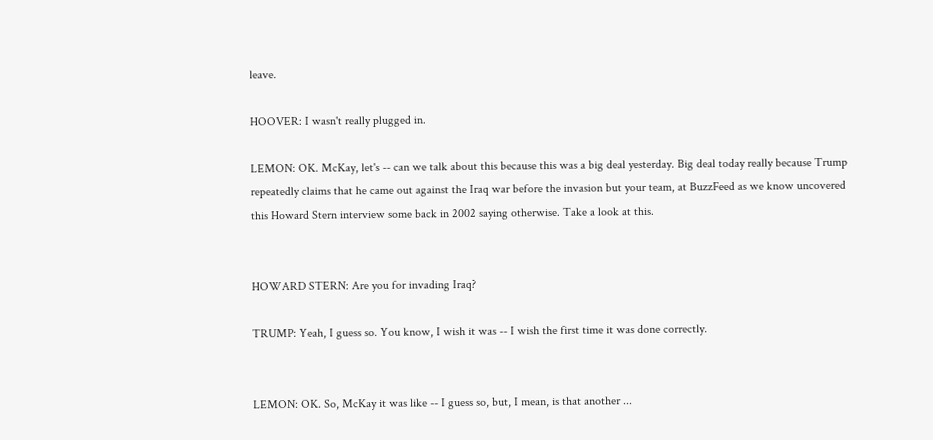leave.

HOOVER: I wasn't really plugged in.

LEMON: OK. McKay, let's -- can we talk about this because this was a big deal yesterday. Big deal today really because Trump repeatedly claims that he came out against the Iraq war before the invasion but your team, at BuzzFeed as we know uncovered this Howard Stern interview some back in 2002 saying otherwise. Take a look at this.


HOWARD STERN: Are you for invading Iraq?

TRUMP: Yeah, I guess so. You know, I wish it was -- I wish the first time it was done correctly.


LEMON: OK. So, McKay it was like -- I guess so, but, I mean, is that another ...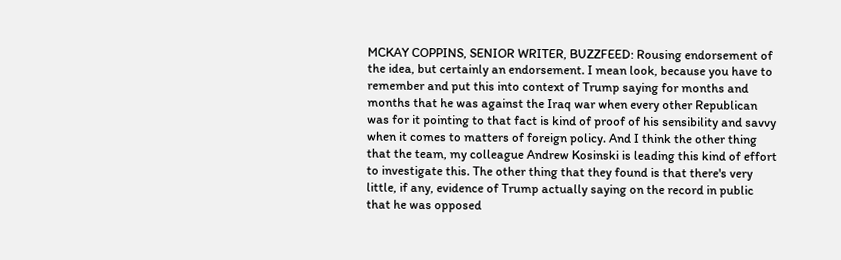MCKAY COPPINS, SENIOR WRITER, BUZZFEED: Rousing endorsement of the idea, but certainly an endorsement. I mean look, because you have to remember and put this into context of Trump saying for months and months that he was against the Iraq war when every other Republican was for it pointing to that fact is kind of proof of his sensibility and savvy when it comes to matters of foreign policy. And I think the other thing that the team, my colleague Andrew Kosinski is leading this kind of effort to investigate this. The other thing that they found is that there's very little, if any, evidence of Trump actually saying on the record in public that he was opposed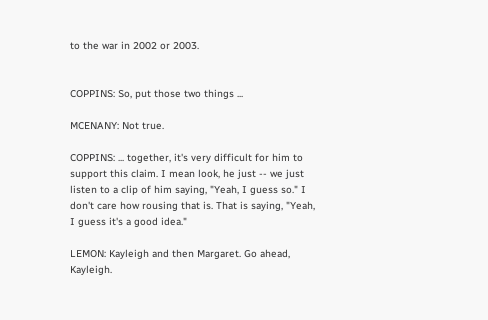to the war in 2002 or 2003.


COPPINS: So, put those two things ...

MCENANY: Not true.

COPPINS: ... together, it's very difficult for him to support this claim. I mean look, he just -- we just listen to a clip of him saying, "Yeah, I guess so." I don't care how rousing that is. That is saying, "Yeah, I guess it's a good idea."

LEMON: Kayleigh and then Margaret. Go ahead, Kayleigh.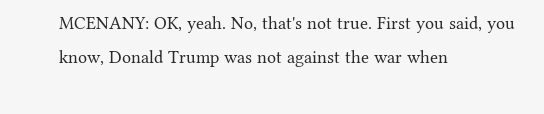MCENANY: OK, yeah. No, that's not true. First you said, you know, Donald Trump was not against the war when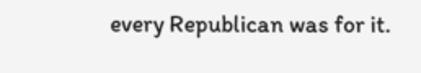every Republican was for it.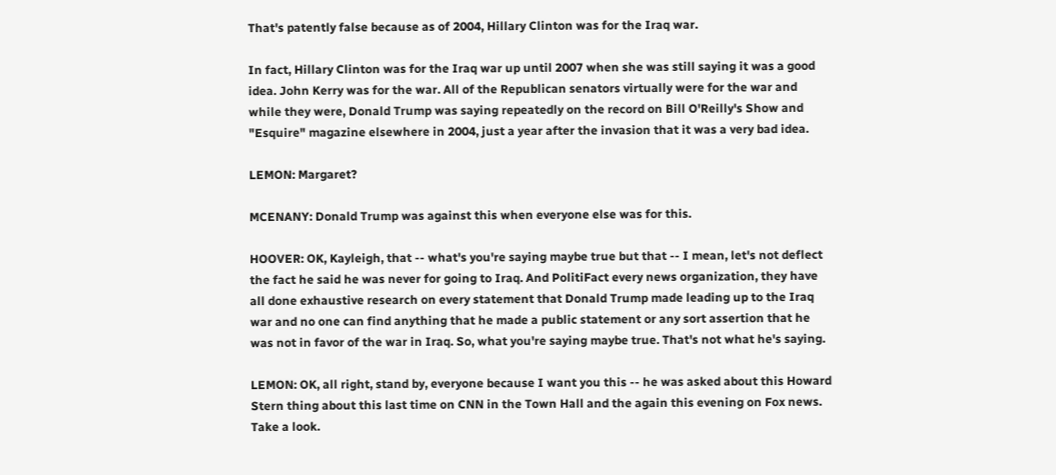That's patently false because as of 2004, Hillary Clinton was for the Iraq war.

In fact, Hillary Clinton was for the Iraq war up until 2007 when she was still saying it was a good idea. John Kerry was for the war. All of the Republican senators virtually were for the war and while they were, Donald Trump was saying repeatedly on the record on Bill O'Reilly's Show and "Esquire" magazine elsewhere in 2004, just a year after the invasion that it was a very bad idea.

LEMON: Margaret?

MCENANY: Donald Trump was against this when everyone else was for this.

HOOVER: OK, Kayleigh, that -- what's you're saying maybe true but that -- I mean, let's not deflect the fact he said he was never for going to Iraq. And PolitiFact every news organization, they have all done exhaustive research on every statement that Donald Trump made leading up to the Iraq war and no one can find anything that he made a public statement or any sort assertion that he was not in favor of the war in Iraq. So, what you're saying maybe true. That's not what he's saying.

LEMON: OK, all right, stand by, everyone because I want you this -- he was asked about this Howard Stern thing about this last time on CNN in the Town Hall and the again this evening on Fox news. Take a look.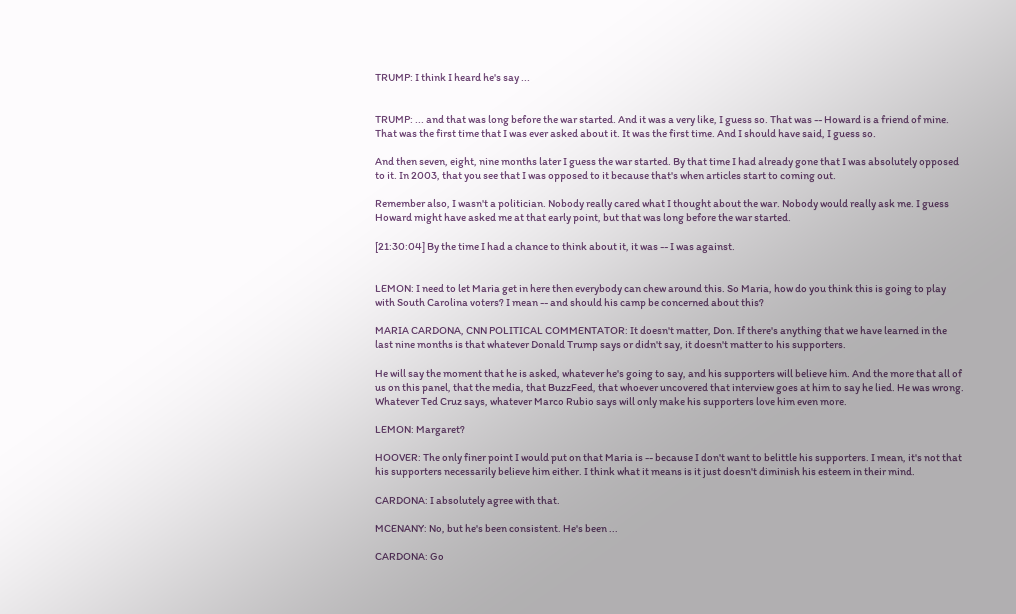TRUMP: I think I heard he's say ...


TRUMP: ... and that was long before the war started. And it was a very like, I guess so. That was -- Howard is a friend of mine. That was the first time that I was ever asked about it. It was the first time. And I should have said, I guess so.

And then seven, eight, nine months later I guess the war started. By that time I had already gone that I was absolutely opposed to it. In 2003, that you see that I was opposed to it because that's when articles start to coming out.

Remember also, I wasn't a politician. Nobody really cared what I thought about the war. Nobody would really ask me. I guess Howard might have asked me at that early point, but that was long before the war started.

[21:30:04] By the time I had a chance to think about it, it was -- I was against.


LEMON: I need to let Maria get in here then everybody can chew around this. So Maria, how do you think this is going to play with South Carolina voters? I mean -- and should his camp be concerned about this?

MARIA CARDONA, CNN POLITICAL COMMENTATOR: It doesn't matter, Don. If there's anything that we have learned in the last nine months is that whatever Donald Trump says or didn't say, it doesn't matter to his supporters.

He will say the moment that he is asked, whatever he's going to say, and his supporters will believe him. And the more that all of us on this panel, that the media, that BuzzFeed, that whoever uncovered that interview goes at him to say he lied. He was wrong. Whatever Ted Cruz says, whatever Marco Rubio says will only make his supporters love him even more.

LEMON: Margaret?

HOOVER: The only finer point I would put on that Maria is -- because I don't want to belittle his supporters. I mean, it's not that his supporters necessarily believe him either. I think what it means is it just doesn't diminish his esteem in their mind.

CARDONA: I absolutely agree with that.

MCENANY: No, but he's been consistent. He's been ...

CARDONA: Go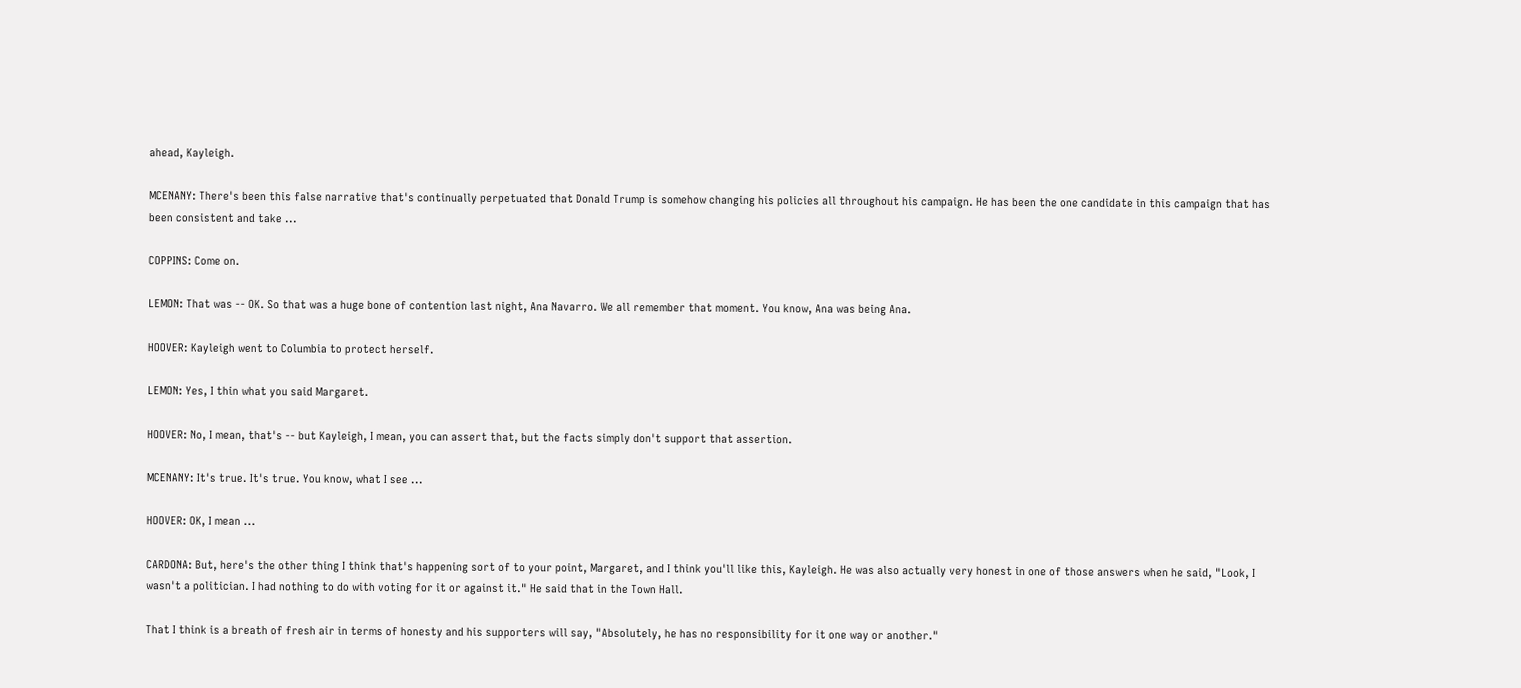ahead, Kayleigh.

MCENANY: There's been this false narrative that's continually perpetuated that Donald Trump is somehow changing his policies all throughout his campaign. He has been the one candidate in this campaign that has been consistent and take ...

COPPINS: Come on.

LEMON: That was -- OK. So that was a huge bone of contention last night, Ana Navarro. We all remember that moment. You know, Ana was being Ana.

HOOVER: Kayleigh went to Columbia to protect herself.

LEMON: Yes, I thin what you said Margaret.

HOOVER: No, I mean, that's -- but Kayleigh, I mean, you can assert that, but the facts simply don't support that assertion.

MCENANY: It's true. It's true. You know, what I see ...

HOOVER: OK, I mean ...

CARDONA: But, here's the other thing I think that's happening sort of to your point, Margaret, and I think you'll like this, Kayleigh. He was also actually very honest in one of those answers when he said, "Look, I wasn't a politician. I had nothing to do with voting for it or against it." He said that in the Town Hall.

That I think is a breath of fresh air in terms of honesty and his supporters will say, "Absolutely, he has no responsibility for it one way or another."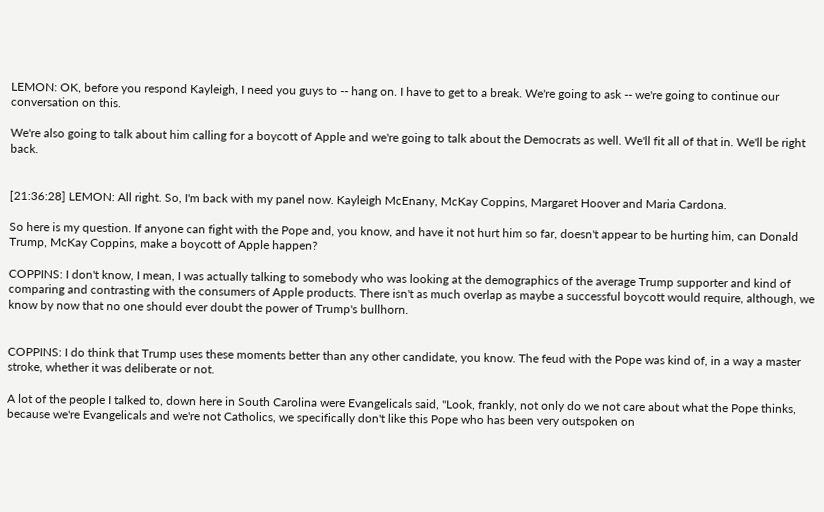LEMON: OK, before you respond Kayleigh, I need you guys to -- hang on. I have to get to a break. We're going to ask -- we're going to continue our conversation on this.

We're also going to talk about him calling for a boycott of Apple and we're going to talk about the Democrats as well. We'll fit all of that in. We'll be right back.


[21:36:28] LEMON: All right. So, I'm back with my panel now. Kayleigh McEnany, McKay Coppins, Margaret Hoover and Maria Cardona.

So here is my question. If anyone can fight with the Pope and, you know, and have it not hurt him so far, doesn't appear to be hurting him, can Donald Trump, McKay Coppins, make a boycott of Apple happen?

COPPINS: I don't know, I mean, I was actually talking to somebody who was looking at the demographics of the average Trump supporter and kind of comparing and contrasting with the consumers of Apple products. There isn't as much overlap as maybe a successful boycott would require, although, we know by now that no one should ever doubt the power of Trump's bullhorn.


COPPINS: I do think that Trump uses these moments better than any other candidate, you know. The feud with the Pope was kind of, in a way a master stroke, whether it was deliberate or not.

A lot of the people I talked to, down here in South Carolina were Evangelicals said, "Look, frankly, not only do we not care about what the Pope thinks, because we're Evangelicals and we're not Catholics, we specifically don't like this Pope who has been very outspoken on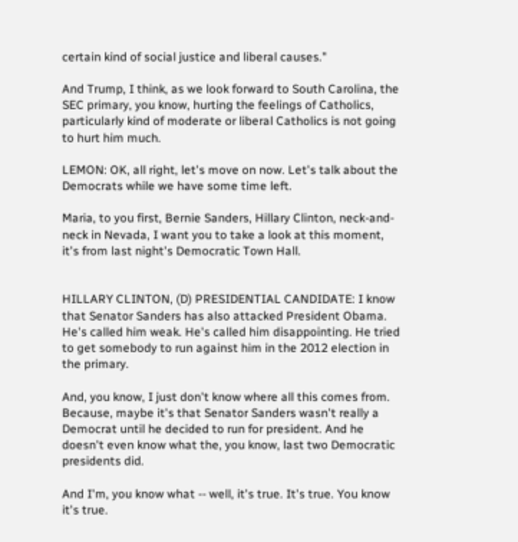certain kind of social justice and liberal causes."

And Trump, I think, as we look forward to South Carolina, the SEC primary, you know, hurting the feelings of Catholics, particularly kind of moderate or liberal Catholics is not going to hurt him much.

LEMON: OK, all right, let's move on now. Let's talk about the Democrats while we have some time left.

Maria, to you first, Bernie Sanders, Hillary Clinton, neck-and-neck in Nevada, I want you to take a look at this moment, it's from last night's Democratic Town Hall.


HILLARY CLINTON, (D) PRESIDENTIAL CANDIDATE: I know that Senator Sanders has also attacked President Obama. He's called him weak. He's called him disappointing. He tried to get somebody to run against him in the 2012 election in the primary.

And, you know, I just don't know where all this comes from. Because, maybe it's that Senator Sanders wasn't really a Democrat until he decided to run for president. And he doesn't even know what the, you know, last two Democratic presidents did.

And I'm, you know what -- well, it's true. It's true. You know it's true.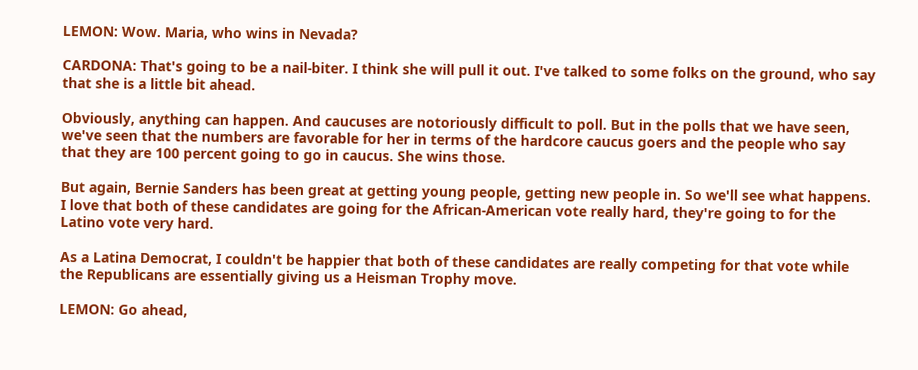LEMON: Wow. Maria, who wins in Nevada?

CARDONA: That's going to be a nail-biter. I think she will pull it out. I've talked to some folks on the ground, who say that she is a little bit ahead.

Obviously, anything can happen. And caucuses are notoriously difficult to poll. But in the polls that we have seen, we've seen that the numbers are favorable for her in terms of the hardcore caucus goers and the people who say that they are 100 percent going to go in caucus. She wins those.

But again, Bernie Sanders has been great at getting young people, getting new people in. So we'll see what happens. I love that both of these candidates are going for the African-American vote really hard, they're going to for the Latino vote very hard.

As a Latina Democrat, I couldn't be happier that both of these candidates are really competing for that vote while the Republicans are essentially giving us a Heisman Trophy move.

LEMON: Go ahead,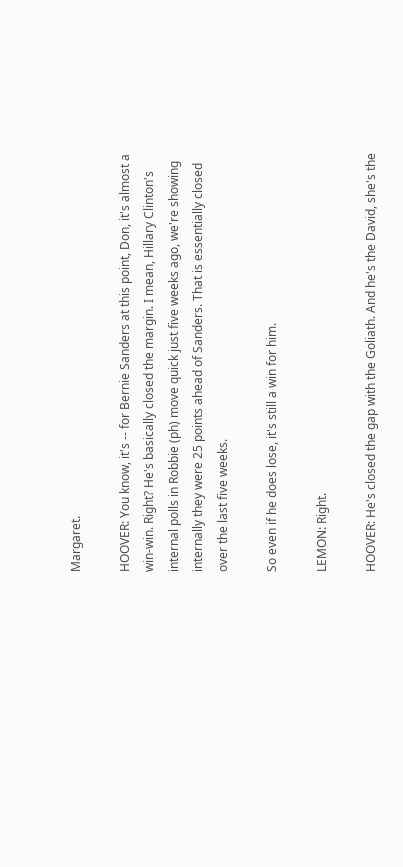Margaret.

HOOVER: You know, it's -- for Bernie Sanders at this point, Don, it's almost a win-win. Right? He's basically closed the margin. I mean, Hillary Clinton's internal polls in Robbie (ph) move quick just five weeks ago, we're showing internally they were 25 points ahead of Sanders. That is essentially closed over the last five weeks.

So even if he does lose, it's still a win for him.

LEMON: Right.

HOOVER: He's closed the gap with the Goliath. And he's the David, she's the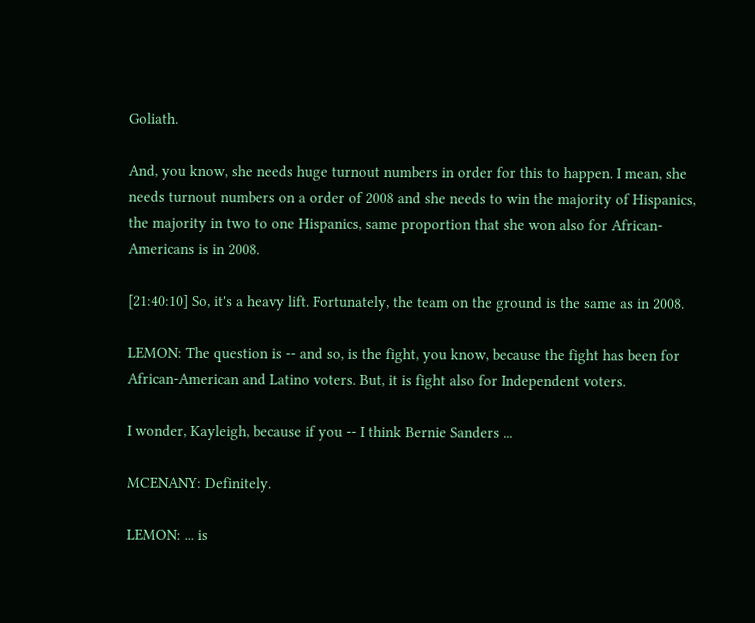Goliath.

And, you know, she needs huge turnout numbers in order for this to happen. I mean, she needs turnout numbers on a order of 2008 and she needs to win the majority of Hispanics, the majority in two to one Hispanics, same proportion that she won also for African-Americans is in 2008.

[21:40:10] So, it's a heavy lift. Fortunately, the team on the ground is the same as in 2008.

LEMON: The question is -- and so, is the fight, you know, because the fight has been for African-American and Latino voters. But, it is fight also for Independent voters.

I wonder, Kayleigh, because if you -- I think Bernie Sanders ...

MCENANY: Definitely.

LEMON: ... is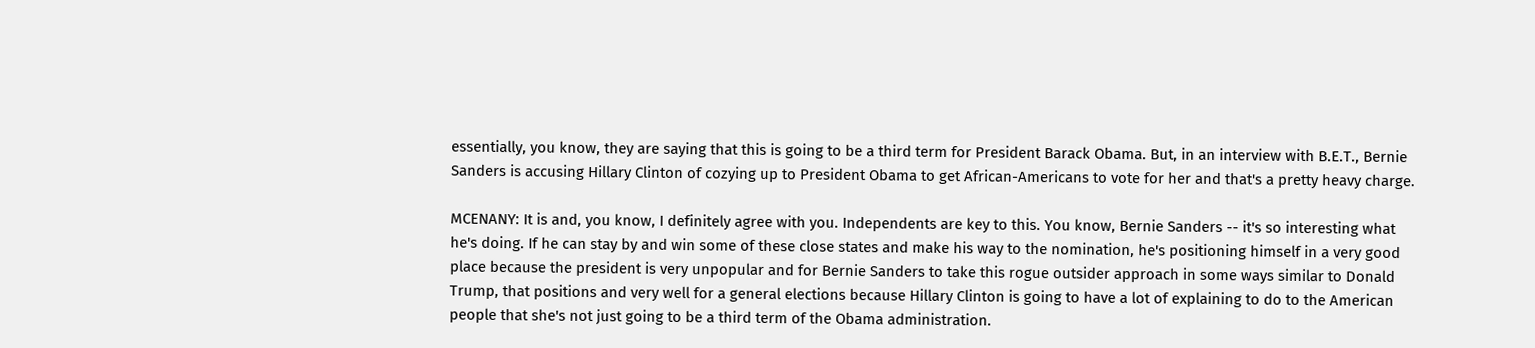essentially, you know, they are saying that this is going to be a third term for President Barack Obama. But, in an interview with B.E.T., Bernie Sanders is accusing Hillary Clinton of cozying up to President Obama to get African-Americans to vote for her and that's a pretty heavy charge.

MCENANY: It is and, you know, I definitely agree with you. Independents are key to this. You know, Bernie Sanders -- it's so interesting what he's doing. If he can stay by and win some of these close states and make his way to the nomination, he's positioning himself in a very good place because the president is very unpopular and for Bernie Sanders to take this rogue outsider approach in some ways similar to Donald Trump, that positions and very well for a general elections because Hillary Clinton is going to have a lot of explaining to do to the American people that she's not just going to be a third term of the Obama administration.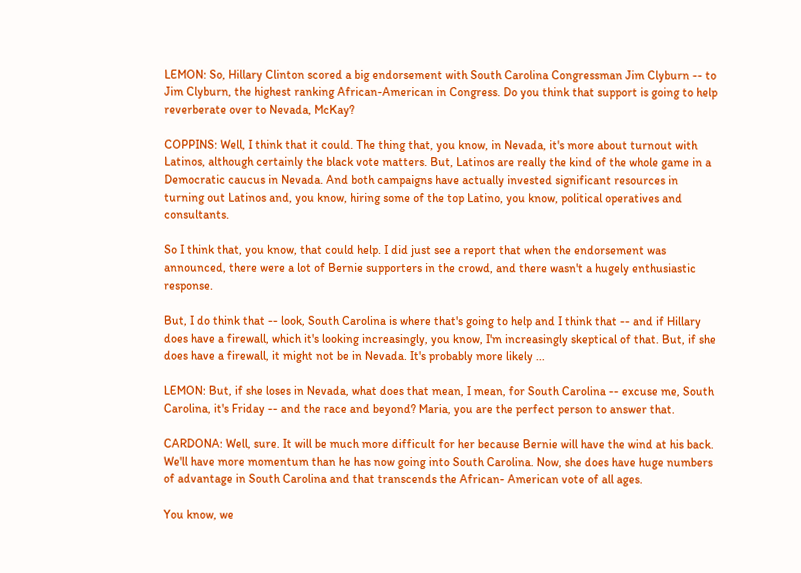LEMON: So, Hillary Clinton scored a big endorsement with South Carolina Congressman Jim Clyburn -- to Jim Clyburn, the highest ranking African-American in Congress. Do you think that support is going to help reverberate over to Nevada, McKay?

COPPINS: Well, I think that it could. The thing that, you know, in Nevada, it's more about turnout with Latinos, although certainly the black vote matters. But, Latinos are really the kind of the whole game in a Democratic caucus in Nevada. And both campaigns have actually invested significant resources in turning out Latinos and, you know, hiring some of the top Latino, you know, political operatives and consultants.

So I think that, you know, that could help. I did just see a report that when the endorsement was announced, there were a lot of Bernie supporters in the crowd, and there wasn't a hugely enthusiastic response.

But, I do think that -- look, South Carolina is where that's going to help and I think that -- and if Hillary does have a firewall, which it's looking increasingly, you know, I'm increasingly skeptical of that. But, if she does have a firewall, it might not be in Nevada. It's probably more likely ...

LEMON: But, if she loses in Nevada, what does that mean, I mean, for South Carolina -- excuse me, South Carolina, it's Friday -- and the race and beyond? Maria, you are the perfect person to answer that.

CARDONA: Well, sure. It will be much more difficult for her because Bernie will have the wind at his back. We'll have more momentum than he has now going into South Carolina. Now, she does have huge numbers of advantage in South Carolina and that transcends the African- American vote of all ages.

You know, we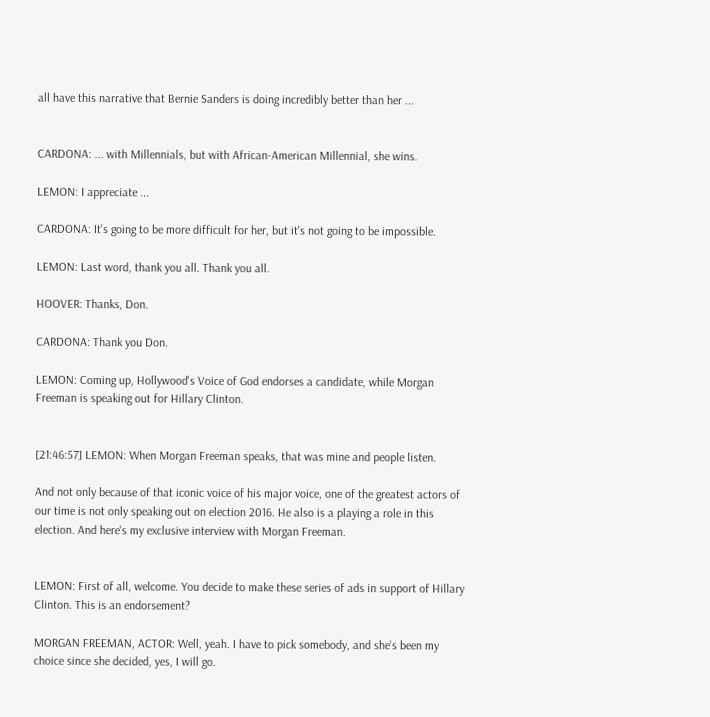all have this narrative that Bernie Sanders is doing incredibly better than her ...


CARDONA: ... with Millennials, but with African-American Millennial, she wins.

LEMON: I appreciate ...

CARDONA: It's going to be more difficult for her, but it's not going to be impossible.

LEMON: Last word, thank you all. Thank you all.

HOOVER: Thanks, Don.

CARDONA: Thank you Don.

LEMON: Coming up, Hollywood's Voice of God endorses a candidate, while Morgan Freeman is speaking out for Hillary Clinton.


[21:46:57] LEMON: When Morgan Freeman speaks, that was mine and people listen.

And not only because of that iconic voice of his major voice, one of the greatest actors of our time is not only speaking out on election 2016. He also is a playing a role in this election. And here's my exclusive interview with Morgan Freeman.


LEMON: First of all, welcome. You decide to make these series of ads in support of Hillary Clinton. This is an endorsement?

MORGAN FREEMAN, ACTOR: Well, yeah. I have to pick somebody, and she's been my choice since she decided, yes, I will go.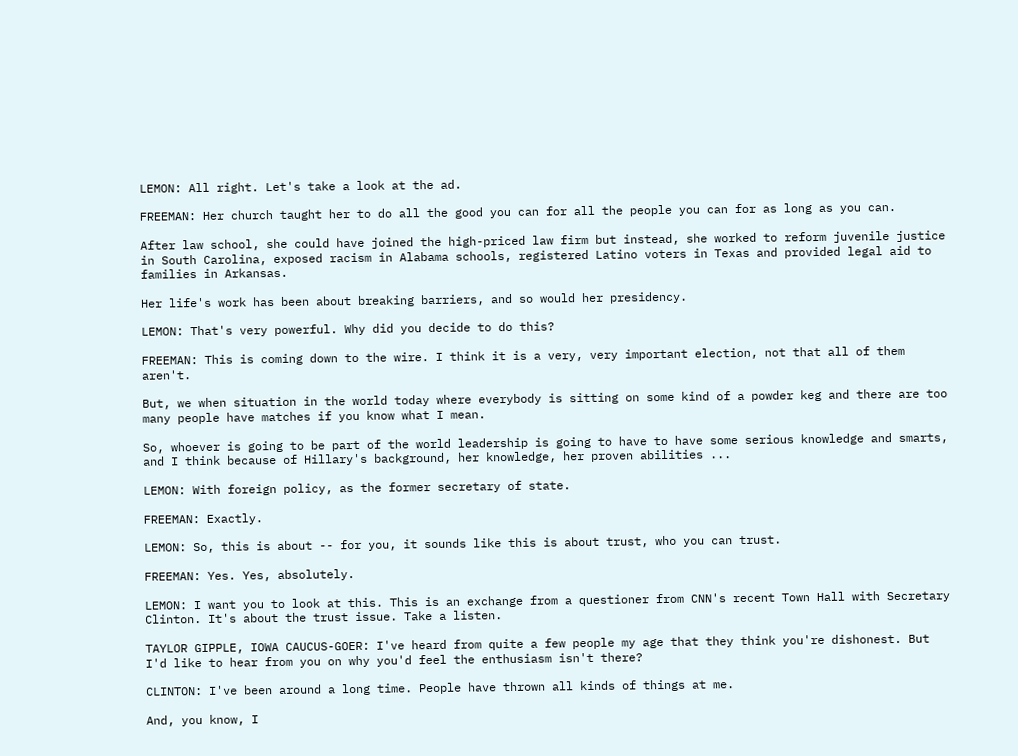LEMON: All right. Let's take a look at the ad.

FREEMAN: Her church taught her to do all the good you can for all the people you can for as long as you can.

After law school, she could have joined the high-priced law firm but instead, she worked to reform juvenile justice in South Carolina, exposed racism in Alabama schools, registered Latino voters in Texas and provided legal aid to families in Arkansas.

Her life's work has been about breaking barriers, and so would her presidency.

LEMON: That's very powerful. Why did you decide to do this?

FREEMAN: This is coming down to the wire. I think it is a very, very important election, not that all of them aren't.

But, we when situation in the world today where everybody is sitting on some kind of a powder keg and there are too many people have matches if you know what I mean.

So, whoever is going to be part of the world leadership is going to have to have some serious knowledge and smarts, and I think because of Hillary's background, her knowledge, her proven abilities ...

LEMON: With foreign policy, as the former secretary of state.

FREEMAN: Exactly.

LEMON: So, this is about -- for you, it sounds like this is about trust, who you can trust.

FREEMAN: Yes. Yes, absolutely.

LEMON: I want you to look at this. This is an exchange from a questioner from CNN's recent Town Hall with Secretary Clinton. It's about the trust issue. Take a listen.

TAYLOR GIPPLE, IOWA CAUCUS-GOER: I've heard from quite a few people my age that they think you're dishonest. But I'd like to hear from you on why you'd feel the enthusiasm isn't there?

CLINTON: I've been around a long time. People have thrown all kinds of things at me.

And, you know, I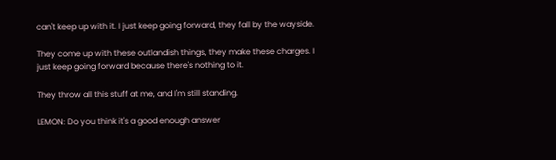can't keep up with it. I just keep going forward, they fall by the wayside.

They come up with these outlandish things, they make these charges. I just keep going forward because there's nothing to it.

They throw all this stuff at me, and I'm still standing.

LEMON: Do you think it's a good enough answer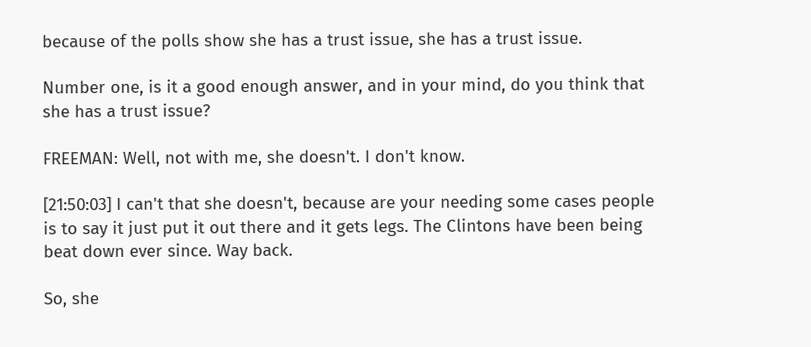because of the polls show she has a trust issue, she has a trust issue.

Number one, is it a good enough answer, and in your mind, do you think that she has a trust issue?

FREEMAN: Well, not with me, she doesn't. I don't know.

[21:50:03] I can't that she doesn't, because are your needing some cases people is to say it just put it out there and it gets legs. The Clintons have been being beat down ever since. Way back.

So, she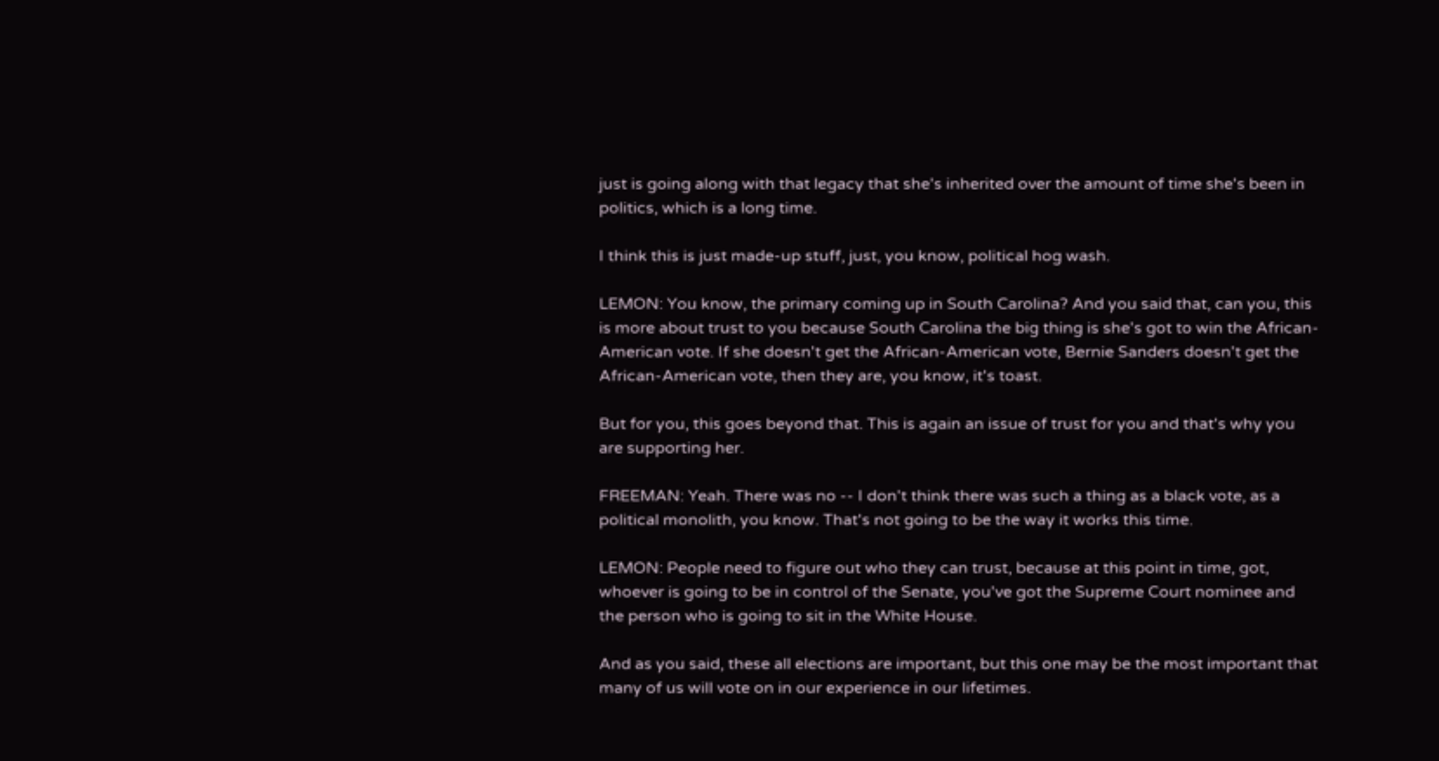just is going along with that legacy that she's inherited over the amount of time she's been in politics, which is a long time.

I think this is just made-up stuff, just, you know, political hog wash.

LEMON: You know, the primary coming up in South Carolina? And you said that, can you, this is more about trust to you because South Carolina the big thing is she's got to win the African-American vote. If she doesn't get the African-American vote, Bernie Sanders doesn't get the African-American vote, then they are, you know, it's toast.

But for you, this goes beyond that. This is again an issue of trust for you and that's why you are supporting her.

FREEMAN: Yeah. There was no -- I don't think there was such a thing as a black vote, as a political monolith, you know. That's not going to be the way it works this time.

LEMON: People need to figure out who they can trust, because at this point in time, got, whoever is going to be in control of the Senate, you've got the Supreme Court nominee and the person who is going to sit in the White House.

And as you said, these all elections are important, but this one may be the most important that many of us will vote on in our experience in our lifetimes.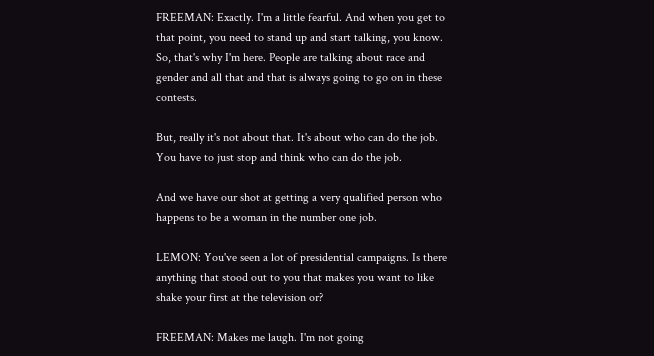FREEMAN: Exactly. I'm a little fearful. And when you get to that point, you need to stand up and start talking, you know. So, that's why I'm here. People are talking about race and gender and all that and that is always going to go on in these contests.

But, really it's not about that. It's about who can do the job. You have to just stop and think who can do the job.

And we have our shot at getting a very qualified person who happens to be a woman in the number one job.

LEMON: You've seen a lot of presidential campaigns. Is there anything that stood out to you that makes you want to like shake your first at the television or?

FREEMAN: Makes me laugh. I'm not going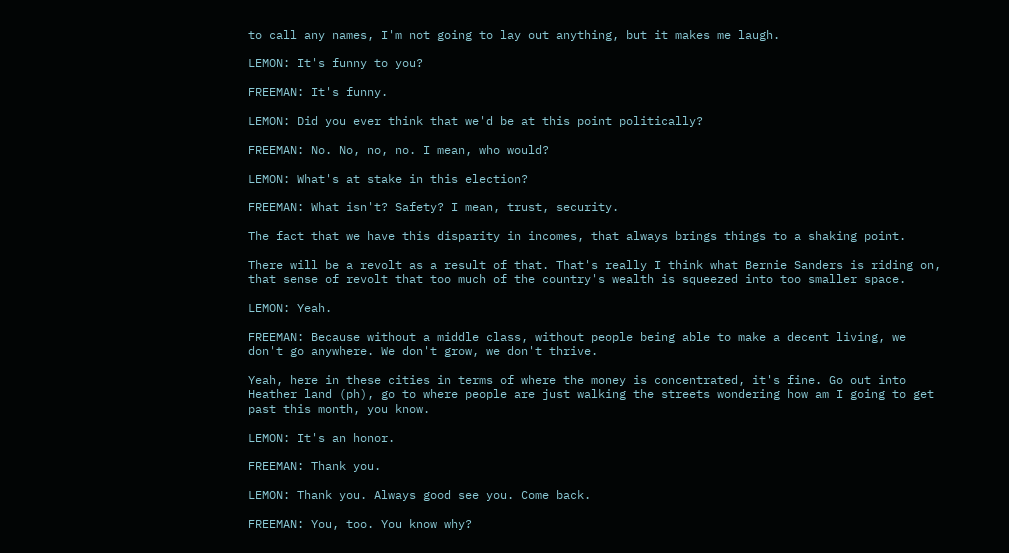to call any names, I'm not going to lay out anything, but it makes me laugh.

LEMON: It's funny to you?

FREEMAN: It's funny.

LEMON: Did you ever think that we'd be at this point politically?

FREEMAN: No. No, no, no. I mean, who would?

LEMON: What's at stake in this election?

FREEMAN: What isn't? Safety? I mean, trust, security.

The fact that we have this disparity in incomes, that always brings things to a shaking point.

There will be a revolt as a result of that. That's really I think what Bernie Sanders is riding on, that sense of revolt that too much of the country's wealth is squeezed into too smaller space.

LEMON: Yeah.

FREEMAN: Because without a middle class, without people being able to make a decent living, we don't go anywhere. We don't grow, we don't thrive.

Yeah, here in these cities in terms of where the money is concentrated, it's fine. Go out into Heather land (ph), go to where people are just walking the streets wondering how am I going to get past this month, you know.

LEMON: It's an honor.

FREEMAN: Thank you.

LEMON: Thank you. Always good see you. Come back.

FREEMAN: You, too. You know why?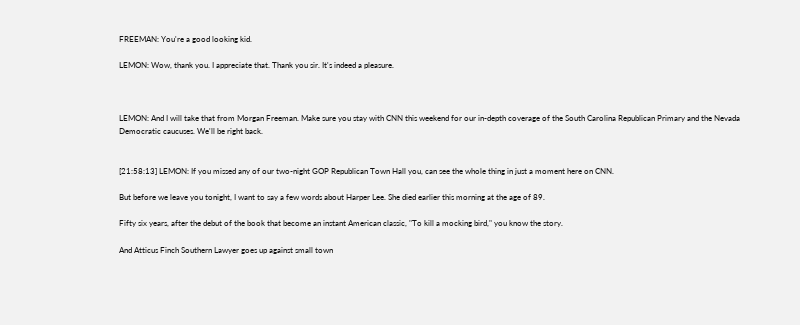FREEMAN: You're a good looking kid.

LEMON: Wow, thank you. I appreciate that. Thank you sir. It's indeed a pleasure.



LEMON: And I will take that from Morgan Freeman. Make sure you stay with CNN this weekend for our in-depth coverage of the South Carolina Republican Primary and the Nevada Democratic caucuses. We'll be right back.


[21:58:13] LEMON: If you missed any of our two-night GOP Republican Town Hall you, can see the whole thing in just a moment here on CNN.

But before we leave you tonight, I want to say a few words about Harper Lee. She died earlier this morning at the age of 89.

Fifty six years, after the debut of the book that become an instant American classic, "To kill a mocking bird," you know the story.

And Atticus Finch Southern Lawyer goes up against small town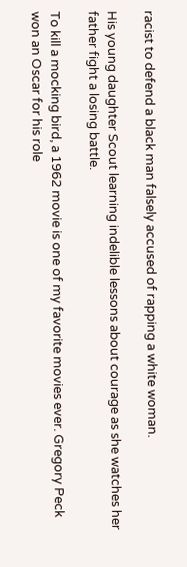racist to defend a black man falsely accused of rapping a white woman.

His young daughter Scout learning indelible lessons about courage as she watches her father fight a losing battle.

To kill a mocking bird, a 1962 movie is one of my favorite movies ever. Gregory Peck won an Oscar for his role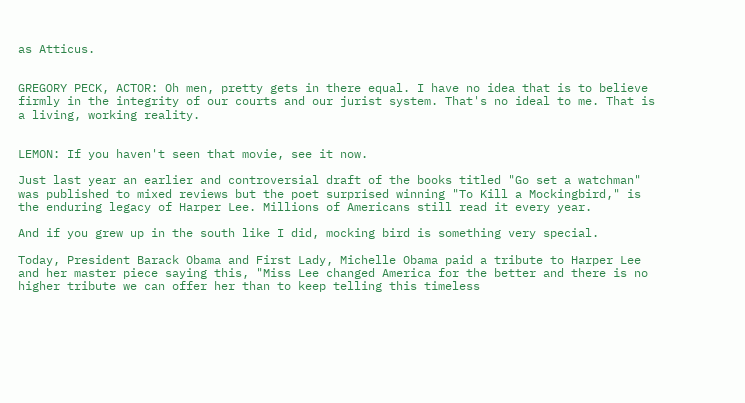as Atticus.


GREGORY PECK, ACTOR: Oh men, pretty gets in there equal. I have no idea that is to believe firmly in the integrity of our courts and our jurist system. That's no ideal to me. That is a living, working reality.


LEMON: If you haven't seen that movie, see it now.

Just last year an earlier and controversial draft of the books titled "Go set a watchman" was published to mixed reviews but the poet surprised winning "To Kill a Mockingbird," is the enduring legacy of Harper Lee. Millions of Americans still read it every year.

And if you grew up in the south like I did, mocking bird is something very special.

Today, President Barack Obama and First Lady, Michelle Obama paid a tribute to Harper Lee and her master piece saying this, "Miss Lee changed America for the better and there is no higher tribute we can offer her than to keep telling this timeless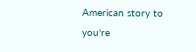American story to you're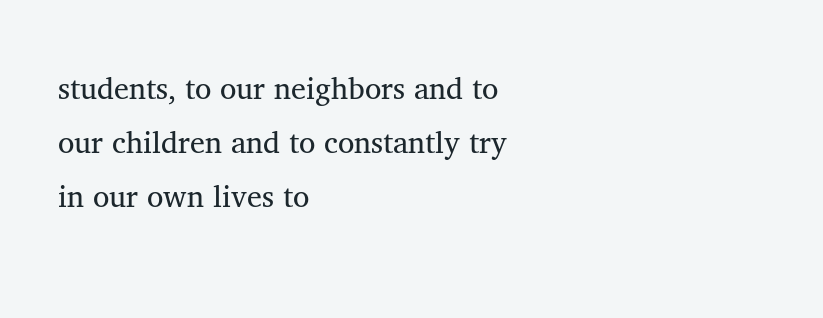students, to our neighbors and to our children and to constantly try in our own lives to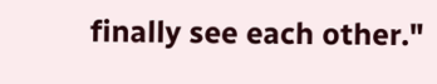finally see each other."